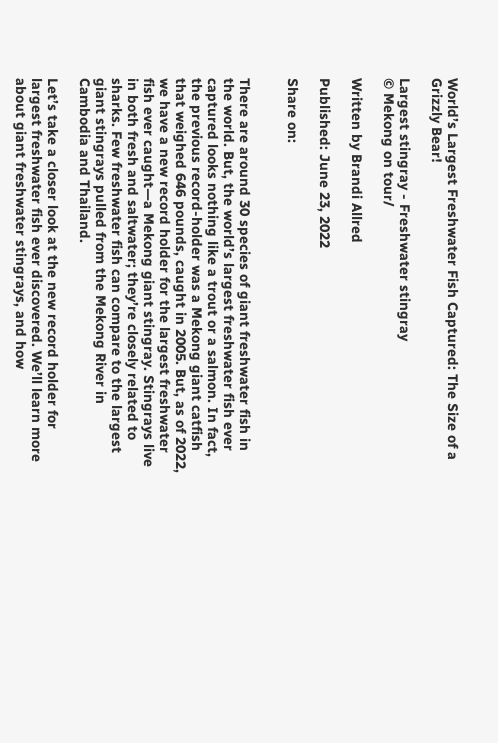World’s Largest Freshwater Fish Captured: The Size of a Grizzly Bear!

Largest stingray - Freshwater stingray
© Mekong on tour/

Written by Brandi Allred

Published: June 23, 2022

Share on:


There are around 30 species of giant freshwater fish in the world. But, the world’s largest freshwater fish ever captured looks nothing like a trout or a salmon. In fact, the previous record-holder was a Mekong giant catfish that weighed 646 pounds, caught in 2005. But, as of 2022, we have a new record holder for the largest freshwater fish ever caught—a Mekong giant stingray. Stingrays live in both fresh and saltwater; they’re closely related to sharks. Few freshwater fish can compare to the largest giant stingrays pulled from the Mekong River in Cambodia and Thailand.

Let’s take a closer look at the new record holder for largest freshwater fish ever discovered. We’ll learn more about giant freshwater stingrays, and how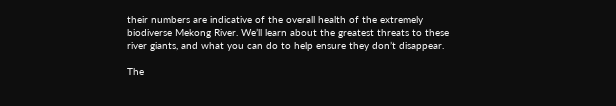their numbers are indicative of the overall health of the extremely biodiverse Mekong River. We’ll learn about the greatest threats to these river giants, and what you can do to help ensure they don’t disappear.

The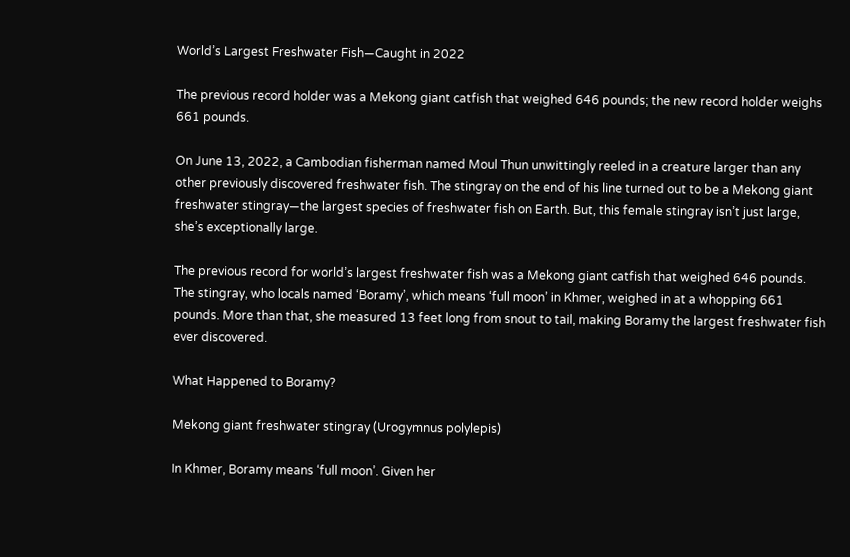World’s Largest Freshwater Fish—Caught in 2022

The previous record holder was a Mekong giant catfish that weighed 646 pounds; the new record holder weighs 661 pounds.

On June 13, 2022, a Cambodian fisherman named Moul Thun unwittingly reeled in a creature larger than any other previously discovered freshwater fish. The stingray on the end of his line turned out to be a Mekong giant freshwater stingray—the largest species of freshwater fish on Earth. But, this female stingray isn’t just large, she’s exceptionally large.

The previous record for world’s largest freshwater fish was a Mekong giant catfish that weighed 646 pounds. The stingray, who locals named ‘Boramy’, which means ‘full moon’ in Khmer, weighed in at a whopping 661 pounds. More than that, she measured 13 feet long from snout to tail, making Boramy the largest freshwater fish ever discovered.

What Happened to Boramy?

Mekong giant freshwater stingray (Urogymnus polylepis)

In Khmer, Boramy means ‘full moon’. Given her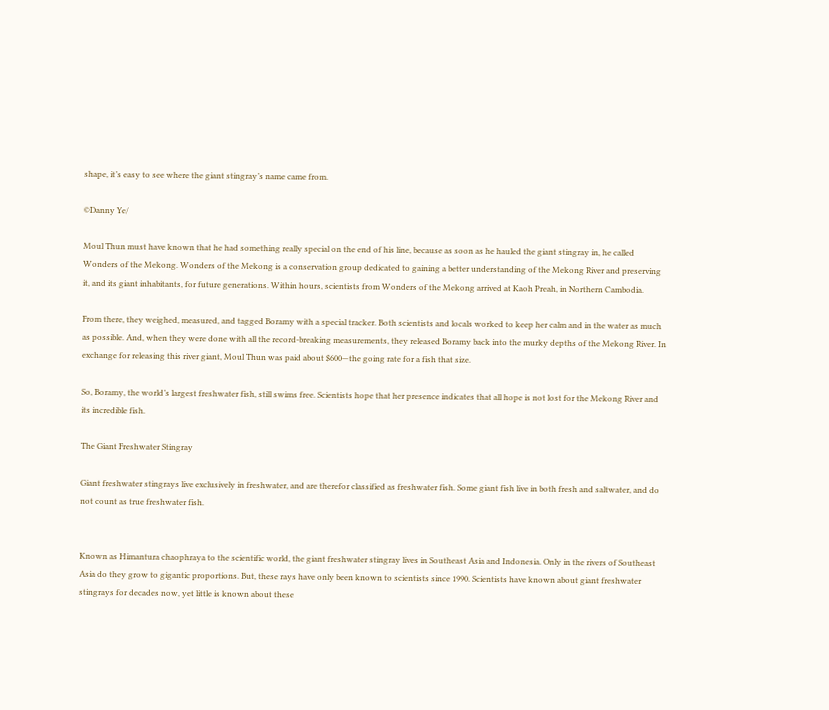shape, it’s easy to see where the giant stingray’s name came from.

©Danny Ye/

Moul Thun must have known that he had something really special on the end of his line, because as soon as he hauled the giant stingray in, he called Wonders of the Mekong. Wonders of the Mekong is a conservation group dedicated to gaining a better understanding of the Mekong River and preserving it, and its giant inhabitants, for future generations. Within hours, scientists from Wonders of the Mekong arrived at Kaoh Preah, in Northern Cambodia.

From there, they weighed, measured, and tagged Boramy with a special tracker. Both scientists and locals worked to keep her calm and in the water as much as possible. And, when they were done with all the record-breaking measurements, they released Boramy back into the murky depths of the Mekong River. In exchange for releasing this river giant, Moul Thun was paid about $600—the going rate for a fish that size.

So, Boramy, the world’s largest freshwater fish, still swims free. Scientists hope that her presence indicates that all hope is not lost for the Mekong River and its incredible fish.

The Giant Freshwater Stingray

Giant freshwater stingrays live exclusively in freshwater, and are therefor classified as freshwater fish. Some giant fish live in both fresh and saltwater, and do not count as true freshwater fish.


Known as Himantura chaophraya to the scientific world, the giant freshwater stingray lives in Southeast Asia and Indonesia. Only in the rivers of Southeast Asia do they grow to gigantic proportions. But, these rays have only been known to scientists since 1990. Scientists have known about giant freshwater stingrays for decades now, yet little is known about these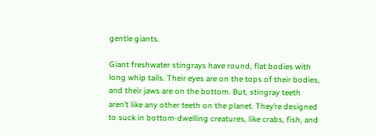gentle giants.

Giant freshwater stingrays have round, flat bodies with long whip tails. Their eyes are on the tops of their bodies, and their jaws are on the bottom. But, stingray teeth aren’t like any other teeth on the planet. They’re designed to suck in bottom-dwelling creatures, like crabs, fish, and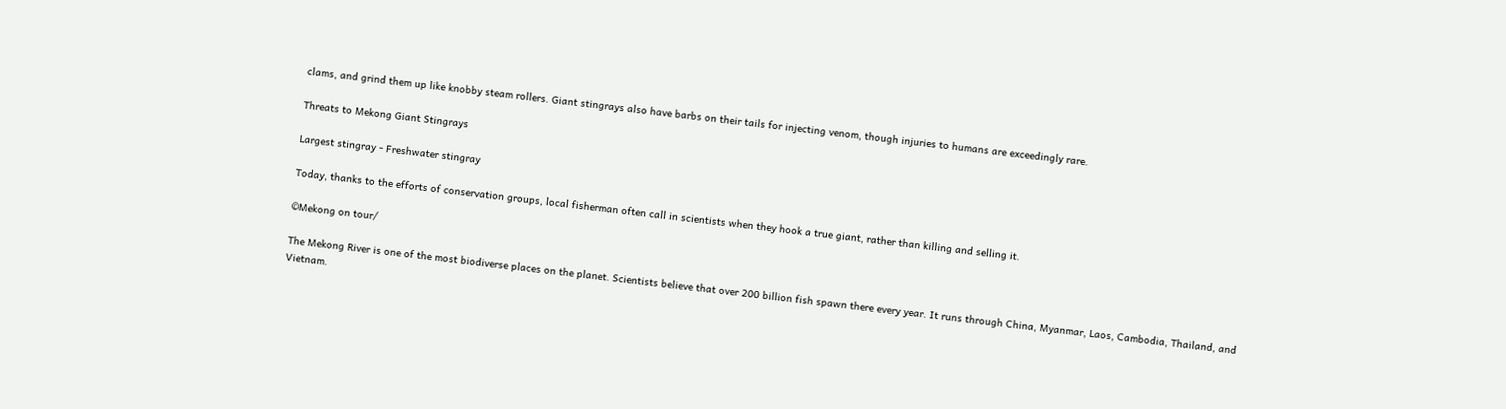clams, and grind them up like knobby steam rollers. Giant stingrays also have barbs on their tails for injecting venom, though injuries to humans are exceedingly rare.

Threats to Mekong Giant Stingrays

Largest stingray - Freshwater stingray

Today, thanks to the efforts of conservation groups, local fisherman often call in scientists when they hook a true giant, rather than killing and selling it.

©Mekong on tour/

The Mekong River is one of the most biodiverse places on the planet. Scientists believe that over 200 billion fish spawn there every year. It runs through China, Myanmar, Laos, Cambodia, Thailand, and Vietnam.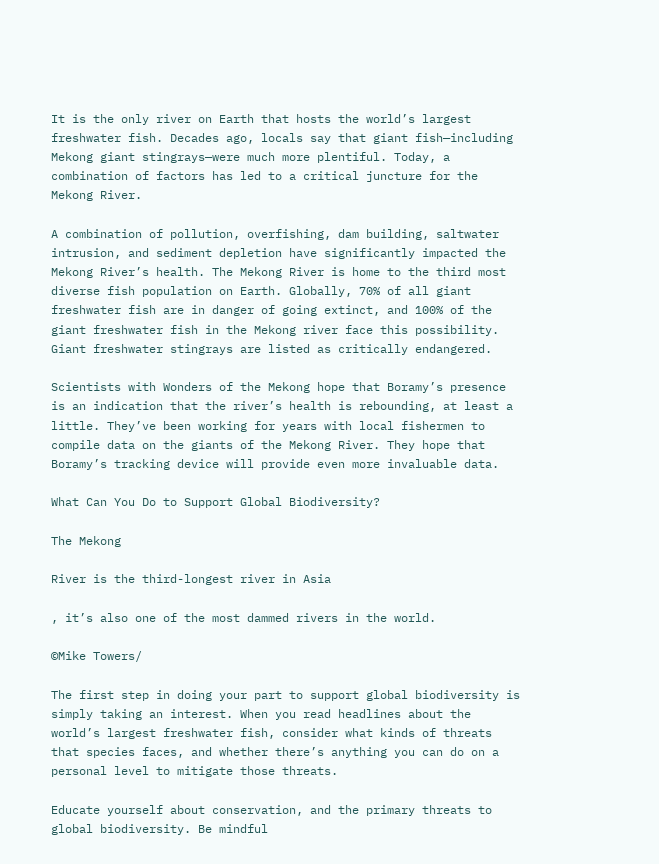It is the only river on Earth that hosts the world’s largest freshwater fish. Decades ago, locals say that giant fish—including Mekong giant stingrays—were much more plentiful. Today, a combination of factors has led to a critical juncture for the Mekong River.

A combination of pollution, overfishing, dam building, saltwater intrusion, and sediment depletion have significantly impacted the Mekong River’s health. The Mekong River is home to the third most diverse fish population on Earth. Globally, 70% of all giant freshwater fish are in danger of going extinct, and 100% of the giant freshwater fish in the Mekong river face this possibility. Giant freshwater stingrays are listed as critically endangered.

Scientists with Wonders of the Mekong hope that Boramy’s presence is an indication that the river’s health is rebounding, at least a little. They’ve been working for years with local fishermen to compile data on the giants of the Mekong River. They hope that Boramy’s tracking device will provide even more invaluable data.

What Can You Do to Support Global Biodiversity?

The Mekong

River is the third-longest river in Asia

, it’s also one of the most dammed rivers in the world.

©Mike Towers/

The first step in doing your part to support global biodiversity is simply taking an interest. When you read headlines about the world’s largest freshwater fish, consider what kinds of threats that species faces, and whether there’s anything you can do on a personal level to mitigate those threats.

Educate yourself about conservation, and the primary threats to global biodiversity. Be mindful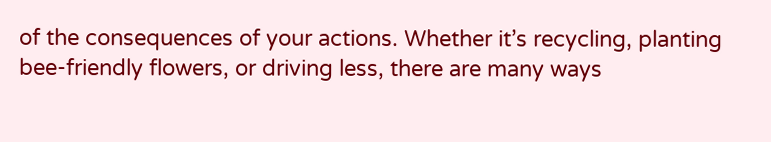of the consequences of your actions. Whether it’s recycling, planting bee-friendly flowers, or driving less, there are many ways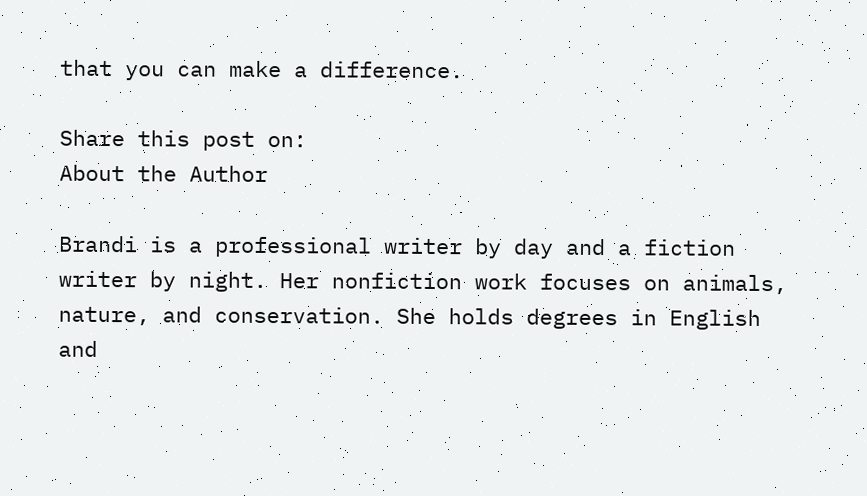that you can make a difference.

Share this post on:
About the Author

Brandi is a professional writer by day and a fiction writer by night. Her nonfiction work focuses on animals, nature, and conservation. She holds degrees in English and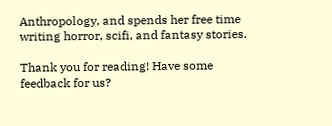Anthropology, and spends her free time writing horror, scifi, and fantasy stories.

Thank you for reading! Have some feedback for us?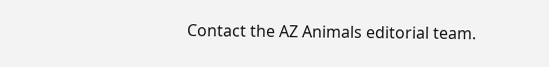Contact the AZ Animals editorial team.